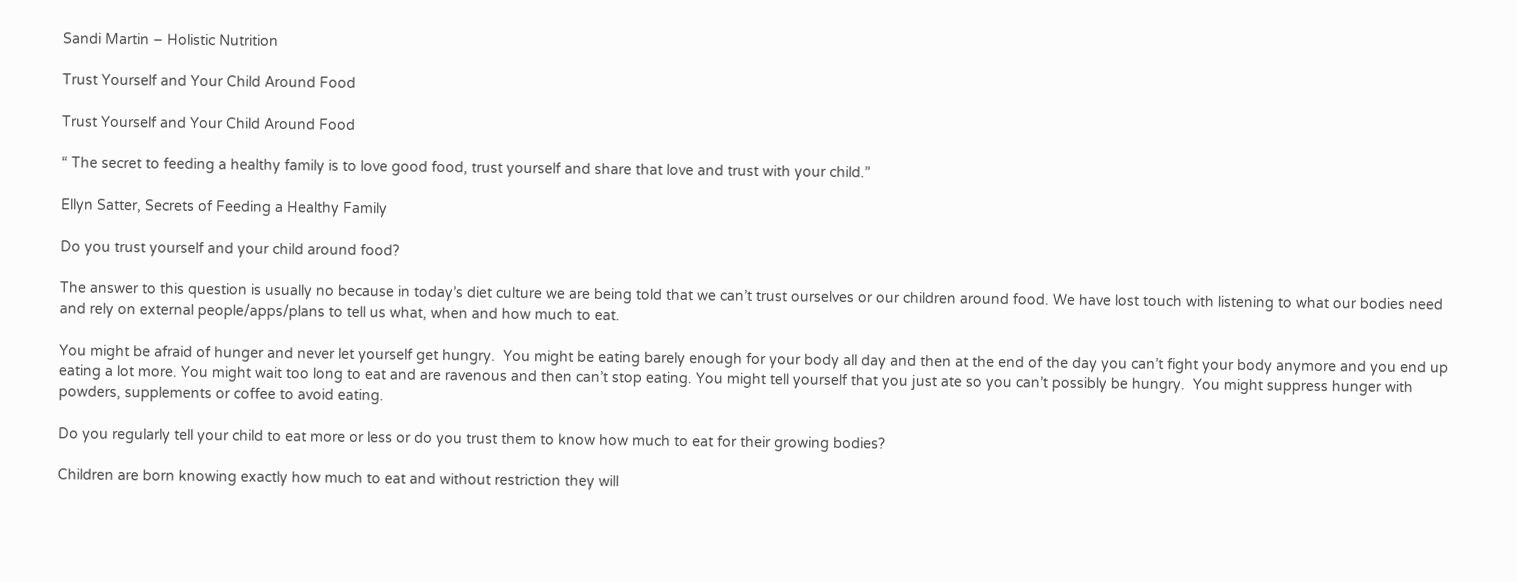Sandi Martin – Holistic Nutrition

Trust Yourself and Your Child Around Food

Trust Yourself and Your Child Around Food

“ The secret to feeding a healthy family is to love good food, trust yourself and share that love and trust with your child.”

Ellyn Satter, Secrets of Feeding a Healthy Family

Do you trust yourself and your child around food?

The answer to this question is usually no because in today’s diet culture we are being told that we can’t trust ourselves or our children around food. We have lost touch with listening to what our bodies need and rely on external people/apps/plans to tell us what, when and how much to eat.

You might be afraid of hunger and never let yourself get hungry.  You might be eating barely enough for your body all day and then at the end of the day you can’t fight your body anymore and you end up eating a lot more. You might wait too long to eat and are ravenous and then can’t stop eating. You might tell yourself that you just ate so you can’t possibly be hungry.  You might suppress hunger with powders, supplements or coffee to avoid eating.

Do you regularly tell your child to eat more or less or do you trust them to know how much to eat for their growing bodies?

Children are born knowing exactly how much to eat and without restriction they will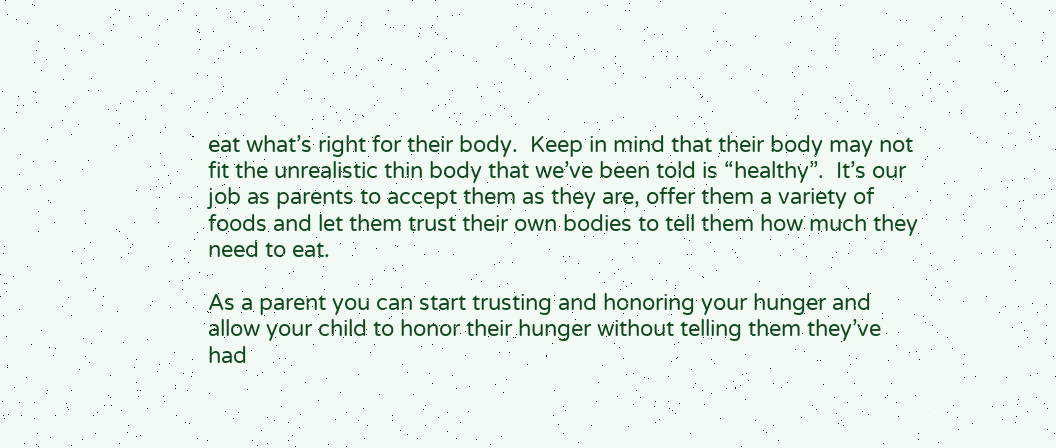eat what’s right for their body.  Keep in mind that their body may not fit the unrealistic thin body that we’ve been told is “healthy”.  It’s our job as parents to accept them as they are, offer them a variety of foods and let them trust their own bodies to tell them how much they need to eat.

As a parent you can start trusting and honoring your hunger and allow your child to honor their hunger without telling them they’ve had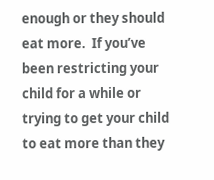enough or they should eat more.  If you’ve been restricting your child for a while or trying to get your child to eat more than they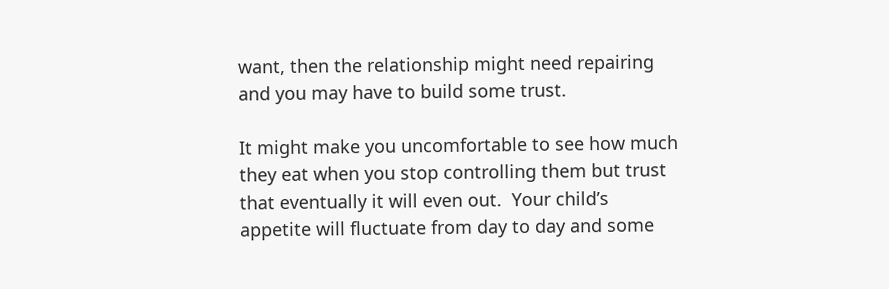want, then the relationship might need repairing and you may have to build some trust.

It might make you uncomfortable to see how much they eat when you stop controlling them but trust that eventually it will even out.  Your child’s appetite will fluctuate from day to day and some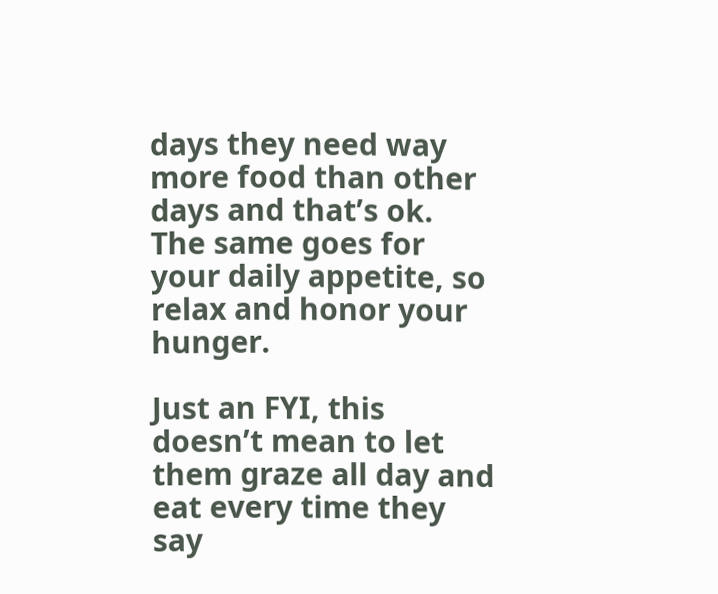days they need way more food than other days and that’s ok.  The same goes for your daily appetite, so relax and honor your hunger.

Just an FYI, this doesn’t mean to let them graze all day and eat every time they say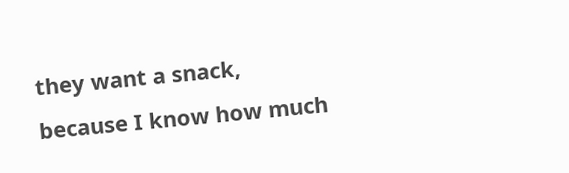they want a snack, because I know how much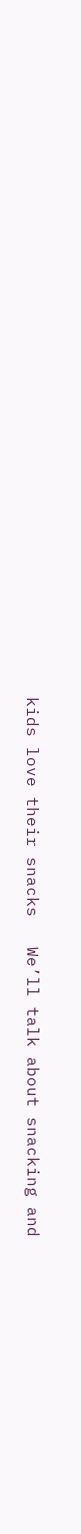kids love their snacks   We’ll talk about snacking and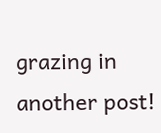grazing in another post!